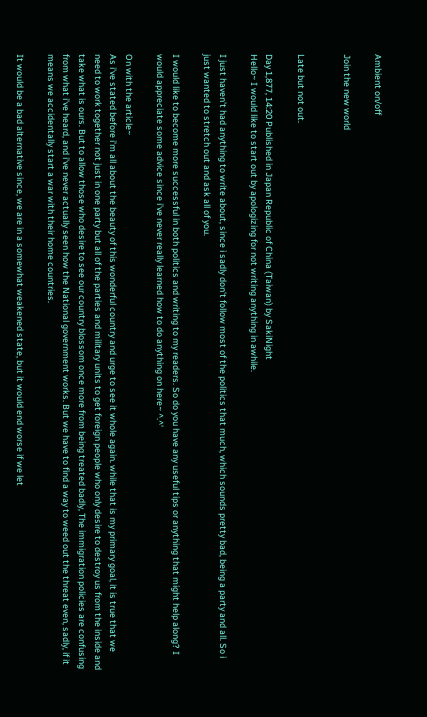Ambient on/off

Join the new world


Late but not out.

Day 1,877, 14:20 Published in Japan Republic of China (Taiwan) by SakiNight
Hello~ I would like to start out by apologizing for not writing anything in awhile.

I just haven't had anything to write about, since i sadly don't follow most of the politics that much, which sounds pretty bad, being a party and all. So i just wanted to stretch out and ask all of you.

I would like to become more successful in both politics and writing to my readers. So do you have any useful tips or anything that might help along? I would appreciate some advice since i've never really learned how to do anything on here~ ^.^'

On with the article~
As i've stated before i'm all about the beauty of this wonderful country and urge to see it whole again. while that is my primary goal, it is true that we need to work together not just in one party but all of the parties and military units to get foreign people who only desire to destroy us from the inside and take what is ours. But to allow those who desire to see our country blossom once more from being treated badly, The immigration policies are confusing from what i've heard, and i've never actually seen how the National government works. But we have to find a way to weed out the threat even, sadly, if it means we accidentally start a war with their home countries.

It would be a bad alternative since, we are in a somewhat weakened state, but it would end worse if we let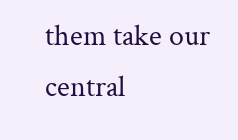them take our central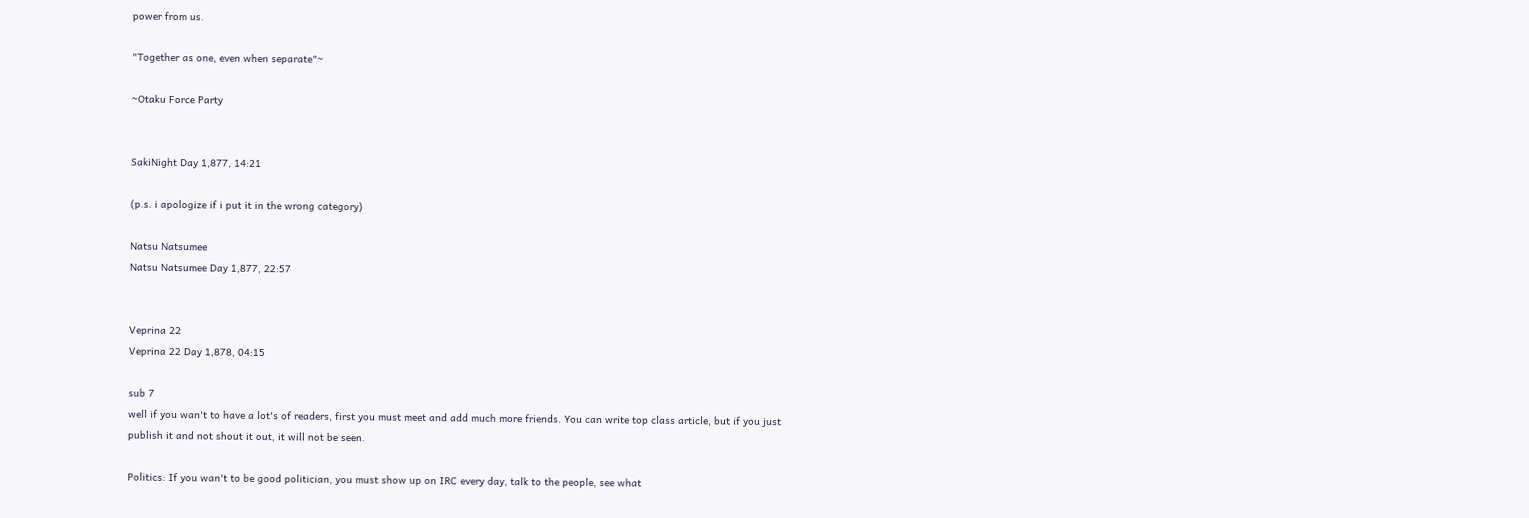power from us.

"Together as one, even when separate"~

~Otaku Force Party


SakiNight Day 1,877, 14:21

(p.s. i apologize if i put it in the wrong category)

Natsu Natsumee
Natsu Natsumee Day 1,877, 22:57


Veprina 22
Veprina 22 Day 1,878, 04:15

sub 7
well if you wan't to have a lot's of readers, first you must meet and add much more friends. You can write top class article, but if you just publish it and not shout it out, it will not be seen.

Politics: If you wan't to be good politician, you must show up on IRC every day, talk to the people, see what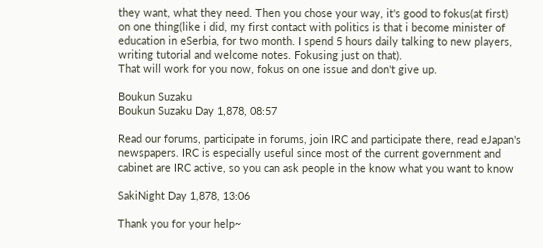they want, what they need. Then you chose your way, it's good to fokus(at first) on one thing(like i did, my first contact with politics is that i become minister of education in eSerbia, for two month. I spend 5 hours daily talking to new players, writing tutorial and welcome notes. Fokusing just on that).
That will work for you now, fokus on one issue and don't give up.

Boukun Suzaku
Boukun Suzaku Day 1,878, 08:57

Read our forums, participate in forums, join IRC and participate there, read eJapan's newspapers. IRC is especially useful since most of the current government and cabinet are IRC active, so you can ask people in the know what you want to know

SakiNight Day 1,878, 13:06

Thank you for your help~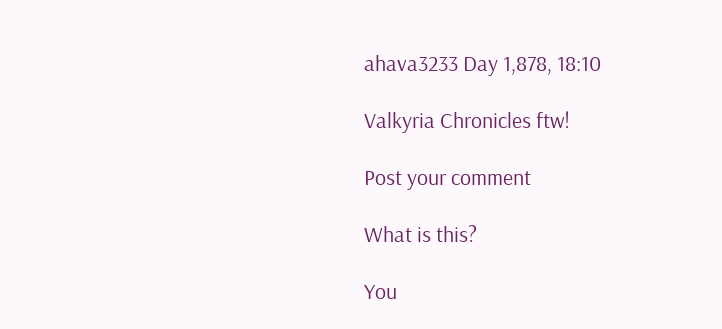ahava3233 Day 1,878, 18:10

Valkyria Chronicles ftw!

Post your comment

What is this?

You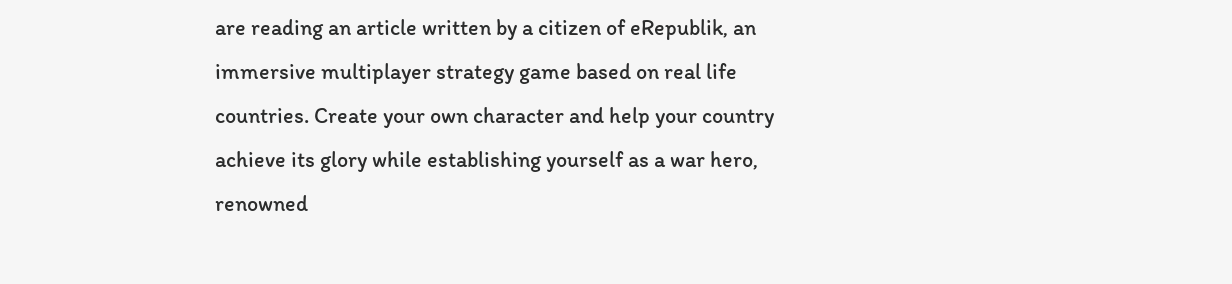are reading an article written by a citizen of eRepublik, an immersive multiplayer strategy game based on real life countries. Create your own character and help your country achieve its glory while establishing yourself as a war hero, renowned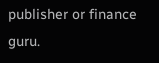publisher or finance guru.